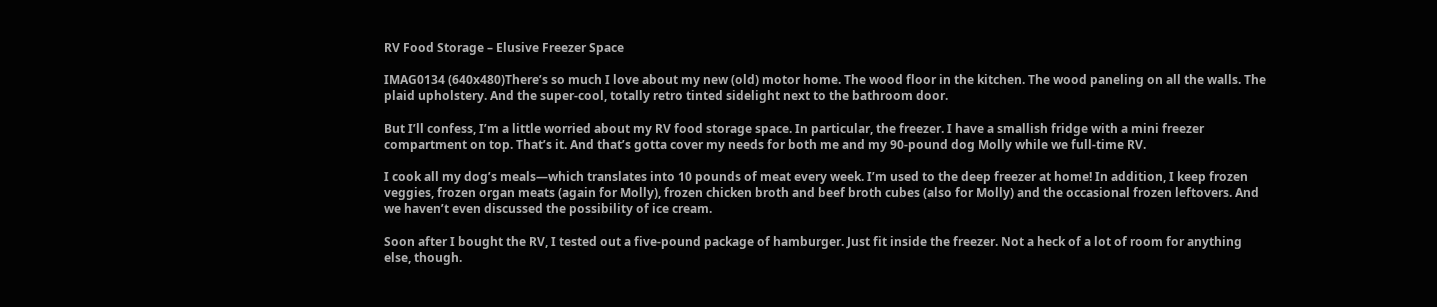RV Food Storage – Elusive Freezer Space

IMAG0134 (640x480)There’s so much I love about my new (old) motor home. The wood floor in the kitchen. The wood paneling on all the walls. The plaid upholstery. And the super-cool, totally retro tinted sidelight next to the bathroom door.

But I’ll confess, I’m a little worried about my RV food storage space. In particular, the freezer. I have a smallish fridge with a mini freezer compartment on top. That’s it. And that’s gotta cover my needs for both me and my 90-pound dog Molly while we full-time RV.

I cook all my dog’s meals—which translates into 10 pounds of meat every week. I’m used to the deep freezer at home! In addition, I keep frozen veggies, frozen organ meats (again for Molly), frozen chicken broth and beef broth cubes (also for Molly) and the occasional frozen leftovers. And we haven’t even discussed the possibility of ice cream.

Soon after I bought the RV, I tested out a five-pound package of hamburger. Just fit inside the freezer. Not a heck of a lot of room for anything else, though.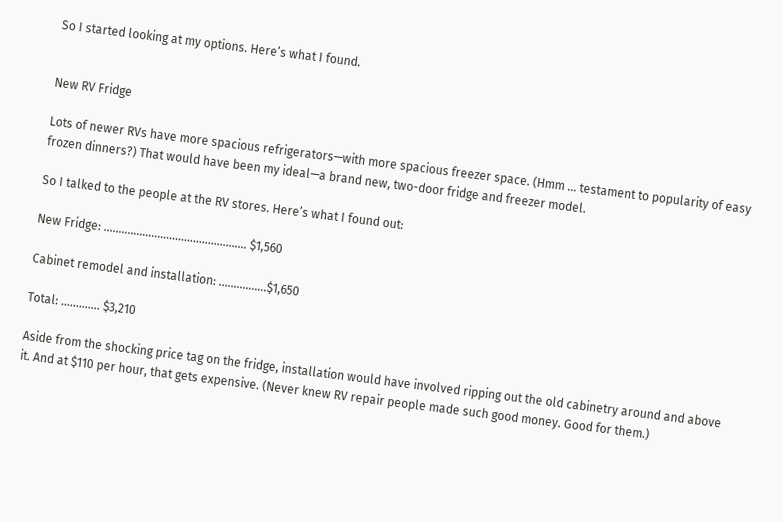So I started looking at my options. Here’s what I found.


New RV Fridge

Lots of newer RVs have more spacious refrigerators—with more spacious freezer space. (Hmm … testament to popularity of easy frozen dinners?) That would have been my ideal—a brand new, two-door fridge and freezer model.

So I talked to the people at the RV stores. Here’s what I found out:

New Fridge: ………………………………………… $1,560

Cabinet remodel and installation: …………….$1,650

Total: …………. $3,210

Aside from the shocking price tag on the fridge, installation would have involved ripping out the old cabinetry around and above it. And at $110 per hour, that gets expensive. (Never knew RV repair people made such good money. Good for them.)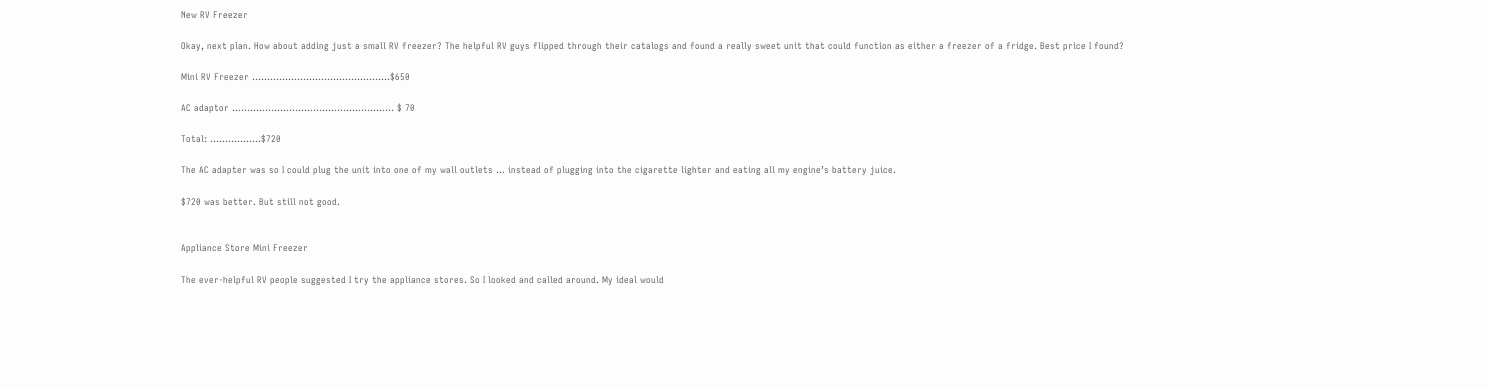New RV Freezer

Okay, next plan. How about adding just a small RV freezer? The helpful RV guys flipped through their catalogs and found a really sweet unit that could function as either a freezer of a fridge. Best price I found?

Mini RV Freezer ……………………………………….$650

AC adaptor ……………………………………………… $ 70

Total: ……………..$720

The AC adapter was so I could plug the unit into one of my wall outlets … instead of plugging into the cigarette lighter and eating all my engine’s battery juice.

$720 was better. But still not good.


Appliance Store Mini Freezer

The ever-helpful RV people suggested I try the appliance stores. So I looked and called around. My ideal would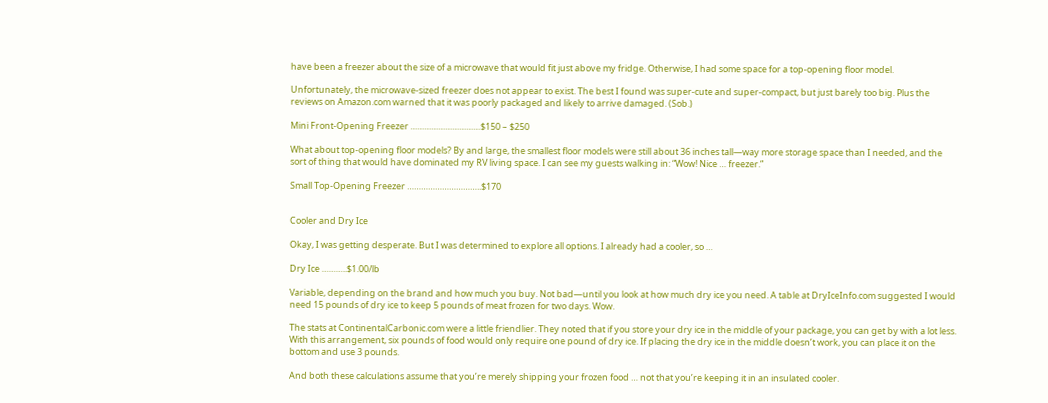have been a freezer about the size of a microwave that would fit just above my fridge. Otherwise, I had some space for a top-opening floor model.

Unfortunately, the microwave-sized freezer does not appear to exist. The best I found was super-cute and super-compact, but just barely too big. Plus the reviews on Amazon.com warned that it was poorly packaged and likely to arrive damaged. (Sob.)

Mini Front-Opening Freezer …………………………$150 – $250

What about top-opening floor models? By and large, the smallest floor models were still about 36 inches tall—way more storage space than I needed, and the sort of thing that would have dominated my RV living space. I can see my guests walking in: “Wow! Nice … freezer.”

Small Top-Opening Freezer …………………………..$170


Cooler and Dry Ice

Okay, I was getting desperate. But I was determined to explore all options. I already had a cooler, so …

Dry Ice ………..$1.00/lb

Variable, depending on the brand and how much you buy. Not bad—until you look at how much dry ice you need. A table at DryIceInfo.com suggested I would need 15 pounds of dry ice to keep 5 pounds of meat frozen for two days. Wow.

The stats at ContinentalCarbonic.com were a little friendlier. They noted that if you store your dry ice in the middle of your package, you can get by with a lot less. With this arrangement, six pounds of food would only require one pound of dry ice. If placing the dry ice in the middle doesn’t work, you can place it on the bottom and use 3 pounds.

And both these calculations assume that you’re merely shipping your frozen food … not that you’re keeping it in an insulated cooler.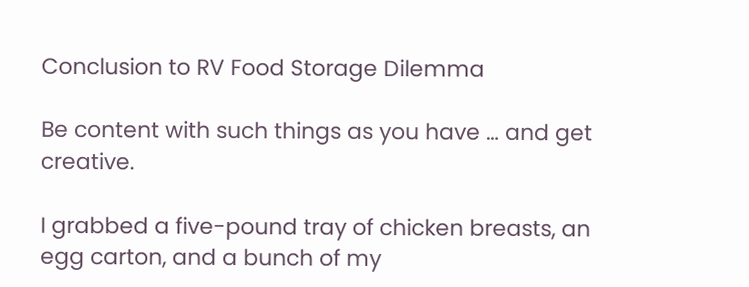Conclusion to RV Food Storage Dilemma

Be content with such things as you have … and get creative.

I grabbed a five-pound tray of chicken breasts, an egg carton, and a bunch of my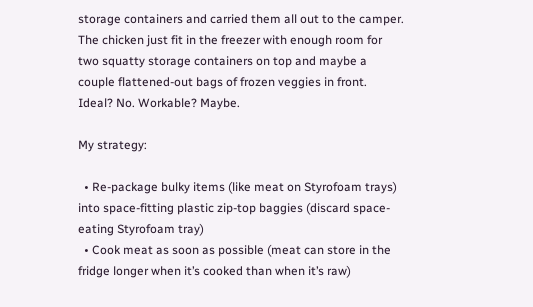storage containers and carried them all out to the camper. The chicken just fit in the freezer with enough room for two squatty storage containers on top and maybe a couple flattened-out bags of frozen veggies in front. Ideal? No. Workable? Maybe.

My strategy:

  • Re-package bulky items (like meat on Styrofoam trays) into space-fitting plastic zip-top baggies (discard space-eating Styrofoam tray)
  • Cook meat as soon as possible (meat can store in the fridge longer when it’s cooked than when it’s raw)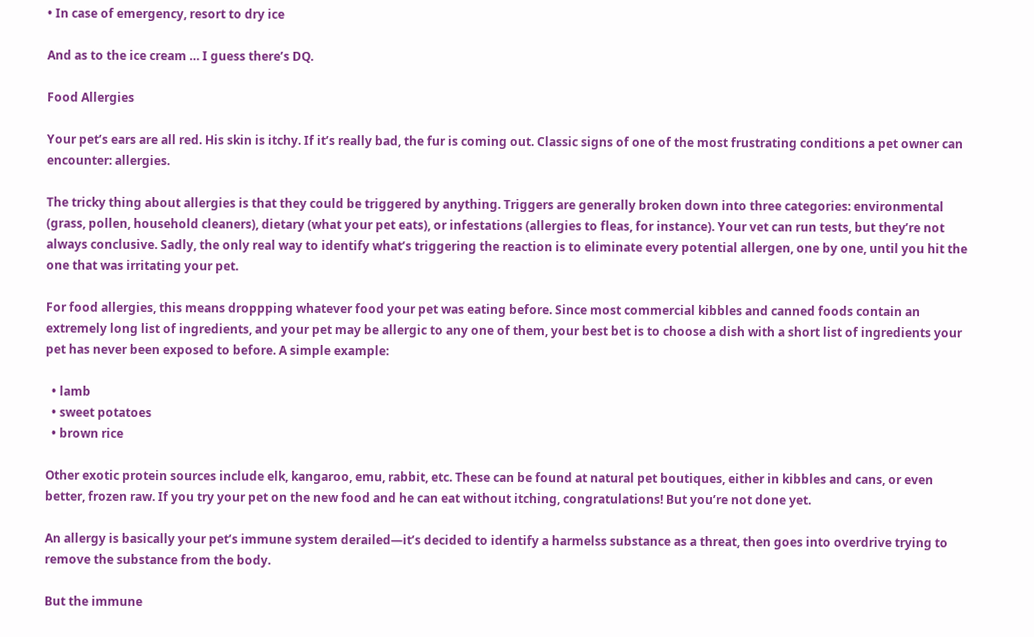• In case of emergency, resort to dry ice

And as to the ice cream … I guess there’s DQ.

Food Allergies

Your pet’s ears are all red. His skin is itchy. If it’s really bad, the fur is coming out. Classic signs of one of the most frustrating conditions a pet owner can encounter: allergies.

The tricky thing about allergies is that they could be triggered by anything. Triggers are generally broken down into three categories: environmental (grass, pollen, household cleaners), dietary (what your pet eats), or infestations (allergies to fleas, for instance). Your vet can run tests, but they’re not always conclusive. Sadly, the only real way to identify what’s triggering the reaction is to eliminate every potential allergen, one by one, until you hit the one that was irritating your pet.

For food allergies, this means droppping whatever food your pet was eating before. Since most commercial kibbles and canned foods contain an extremely long list of ingredients, and your pet may be allergic to any one of them, your best bet is to choose a dish with a short list of ingredients your pet has never been exposed to before. A simple example:

  • lamb
  • sweet potatoes
  • brown rice

Other exotic protein sources include elk, kangaroo, emu, rabbit, etc. These can be found at natural pet boutiques, either in kibbles and cans, or even better, frozen raw. If you try your pet on the new food and he can eat without itching, congratulations! But you’re not done yet.

An allergy is basically your pet’s immune system derailed—it’s decided to identify a harmelss substance as a threat, then goes into overdrive trying to remove the substance from the body.

But the immune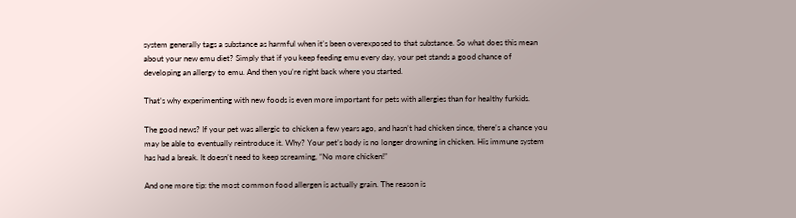system generally tags a substance as harmful when it’s been overexposed to that substance. So what does this mean about your new emu diet? Simply that if you keep feeding emu every day, your pet stands a good chance of developing an allergy to emu. And then you’re right back where you started.

That’s why experimenting with new foods is even more important for pets with allergies than for healthy furkids.

The good news? If your pet was allergic to chicken a few years ago, and hasn’t had chicken since, there’s a chance you may be able to eventually reintroduce it. Why? Your pet’s body is no longer drowning in chicken. His immune system has had a break. It doesn’t need to keep screaming, “No more chicken!”

And one more tip: the most common food allergen is actually grain. The reason is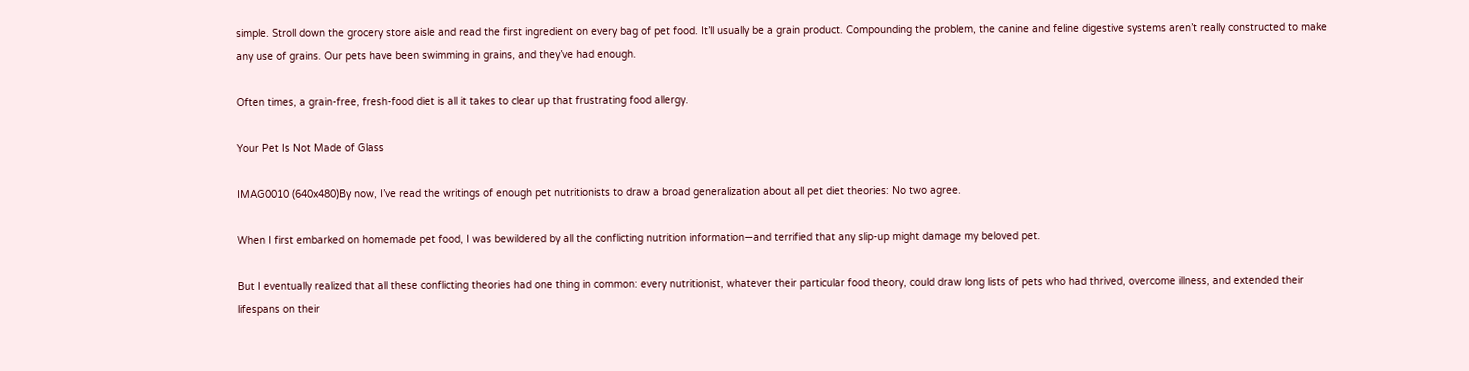simple. Stroll down the grocery store aisle and read the first ingredient on every bag of pet food. It’ll usually be a grain product. Compounding the problem, the canine and feline digestive systems aren’t really constructed to make any use of grains. Our pets have been swimming in grains, and they’ve had enough.

Often times, a grain-free, fresh-food diet is all it takes to clear up that frustrating food allergy.

Your Pet Is Not Made of Glass

IMAG0010 (640x480)By now, I’ve read the writings of enough pet nutritionists to draw a broad generalization about all pet diet theories: No two agree.

When I first embarked on homemade pet food, I was bewildered by all the conflicting nutrition information—and terrified that any slip-up might damage my beloved pet.

But I eventually realized that all these conflicting theories had one thing in common: every nutritionist, whatever their particular food theory, could draw long lists of pets who had thrived, overcome illness, and extended their lifespans on their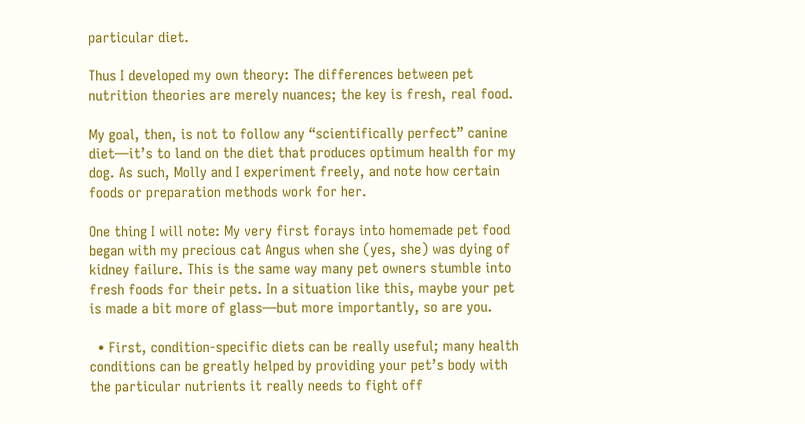particular diet.

Thus I developed my own theory: The differences between pet nutrition theories are merely nuances; the key is fresh, real food.

My goal, then, is not to follow any “scientifically perfect” canine diet—it’s to land on the diet that produces optimum health for my dog. As such, Molly and I experiment freely, and note how certain foods or preparation methods work for her.

One thing I will note: My very first forays into homemade pet food began with my precious cat Angus when she (yes, she) was dying of kidney failure. This is the same way many pet owners stumble into fresh foods for their pets. In a situation like this, maybe your pet is made a bit more of glass—but more importantly, so are you.

  • First, condition-specific diets can be really useful; many health conditions can be greatly helped by providing your pet’s body with the particular nutrients it really needs to fight off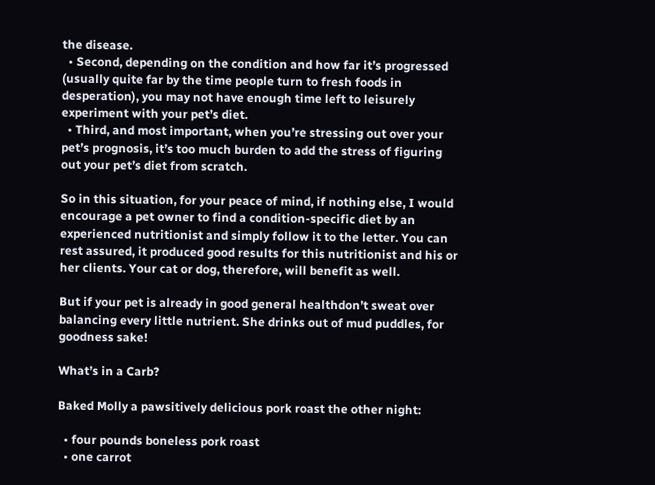the disease.
  • Second, depending on the condition and how far it’s progressed (usually quite far by the time people turn to fresh foods in desperation), you may not have enough time left to leisurely experiment with your pet’s diet.
  • Third, and most important, when you’re stressing out over your pet’s prognosis, it’s too much burden to add the stress of figuring out your pet’s diet from scratch.

So in this situation, for your peace of mind, if nothing else, I would encourage a pet owner to find a condition-specific diet by an experienced nutritionist and simply follow it to the letter. You can rest assured, it produced good results for this nutritionist and his or her clients. Your cat or dog, therefore, will benefit as well.

But if your pet is already in good general healthdon’t sweat over balancing every little nutrient. She drinks out of mud puddles, for goodness sake!

What’s in a Carb?

Baked Molly a pawsitively delicious pork roast the other night:

  • four pounds boneless pork roast
  • one carrot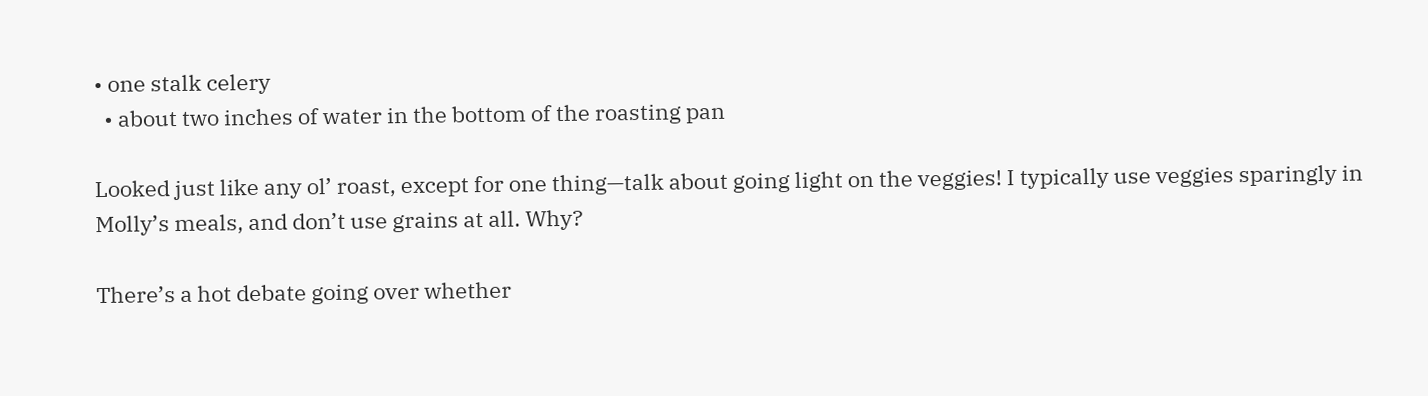• one stalk celery
  • about two inches of water in the bottom of the roasting pan

Looked just like any ol’ roast, except for one thing—talk about going light on the veggies! I typically use veggies sparingly in Molly’s meals, and don’t use grains at all. Why?

There’s a hot debate going over whether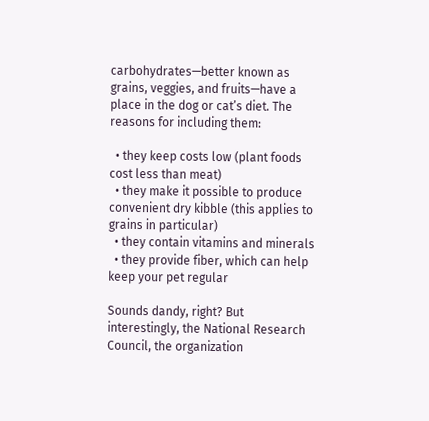carbohydrates—better known as grains, veggies, and fruits—have a place in the dog or cat’s diet. The reasons for including them:

  • they keep costs low (plant foods cost less than meat)
  • they make it possible to produce convenient dry kibble (this applies to grains in particular)
  • they contain vitamins and minerals
  • they provide fiber, which can help keep your pet regular

Sounds dandy, right? But interestingly, the National Research Council, the organization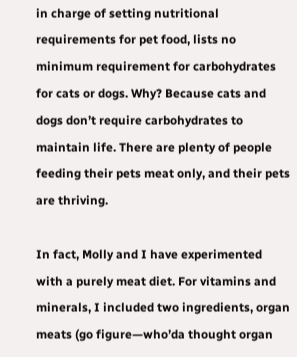in charge of setting nutritional requirements for pet food, lists no minimum requirement for carbohydrates for cats or dogs. Why? Because cats and dogs don’t require carbohydrates to maintain life. There are plenty of people feeding their pets meat only, and their pets are thriving.

In fact, Molly and I have experimented with a purely meat diet. For vitamins and minerals, I included two ingredients, organ meats (go figure—who’da thought organ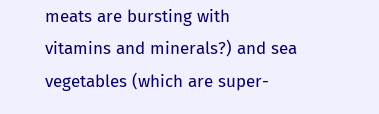meats are bursting with vitamins and minerals?) and sea vegetables (which are super-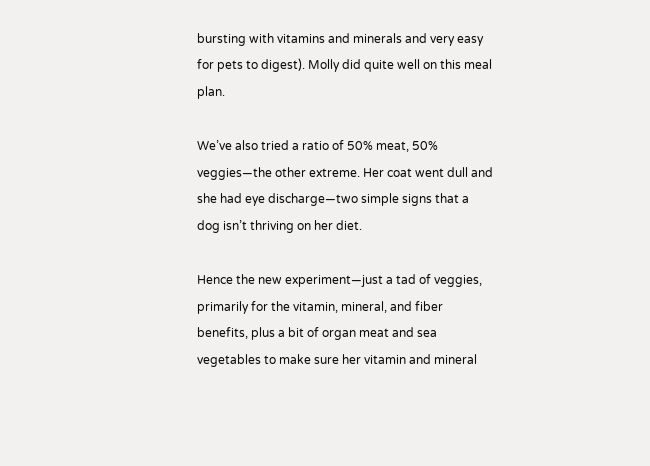bursting with vitamins and minerals and very easy for pets to digest). Molly did quite well on this meal plan.

We’ve also tried a ratio of 50% meat, 50% veggies—the other extreme. Her coat went dull and she had eye discharge—two simple signs that a dog isn’t thriving on her diet.

Hence the new experiment—just a tad of veggies, primarily for the vitamin, mineral, and fiber benefits, plus a bit of organ meat and sea vegetables to make sure her vitamin and mineral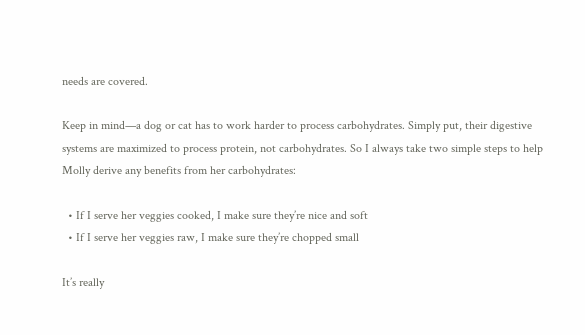needs are covered.

Keep in mind—a dog or cat has to work harder to process carbohydrates. Simply put, their digestive systems are maximized to process protein, not carbohydrates. So I always take two simple steps to help Molly derive any benefits from her carbohydrates:

  • If I serve her veggies cooked, I make sure they’re nice and soft
  • If I serve her veggies raw, I make sure they’re chopped small

It’s really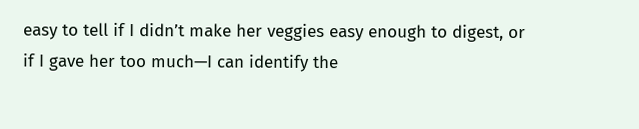easy to tell if I didn’t make her veggies easy enough to digest, or if I gave her too much—I can identify the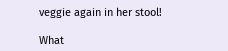veggie again in her stool!

What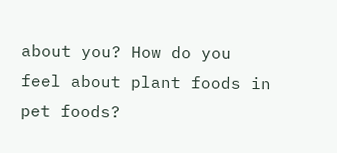about you? How do you feel about plant foods in pet foods?